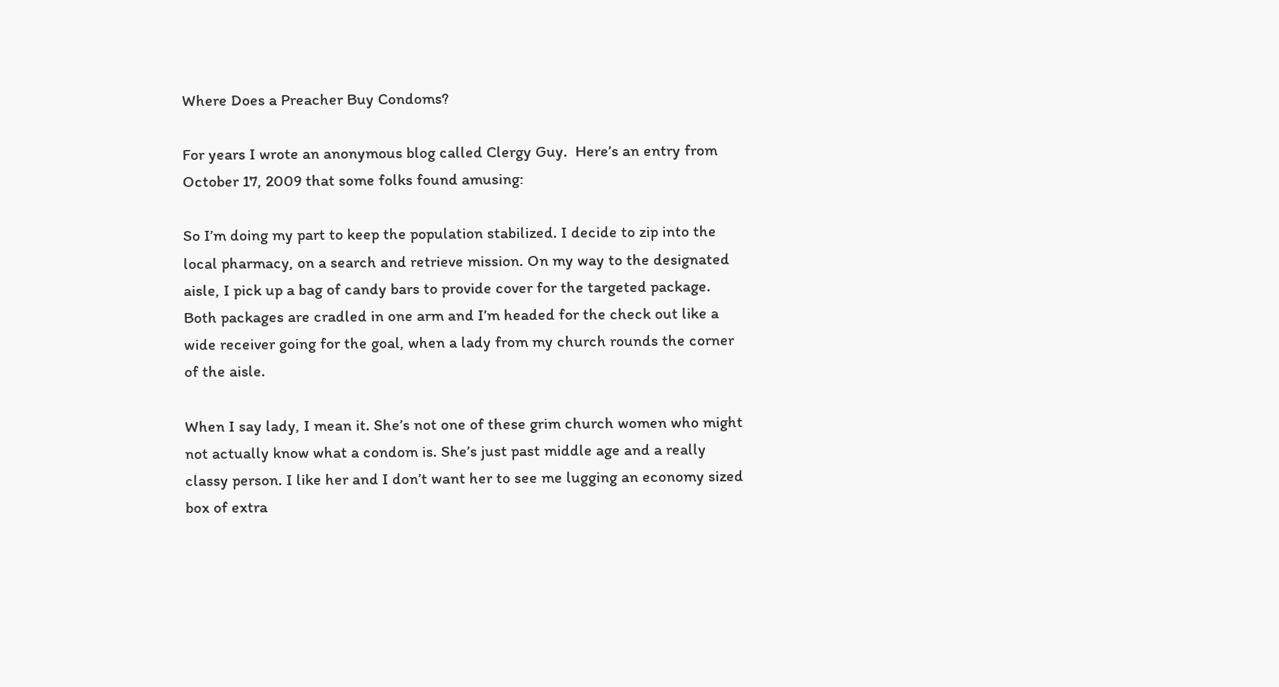Where Does a Preacher Buy Condoms?

For years I wrote an anonymous blog called Clergy Guy.  Here’s an entry from October 17, 2009 that some folks found amusing:

So I’m doing my part to keep the population stabilized. I decide to zip into the local pharmacy, on a search and retrieve mission. On my way to the designated aisle, I pick up a bag of candy bars to provide cover for the targeted package. Both packages are cradled in one arm and I’m headed for the check out like a wide receiver going for the goal, when a lady from my church rounds the corner of the aisle.

When I say lady, I mean it. She’s not one of these grim church women who might not actually know what a condom is. She’s just past middle age and a really classy person. I like her and I don’t want her to see me lugging an economy sized box of extra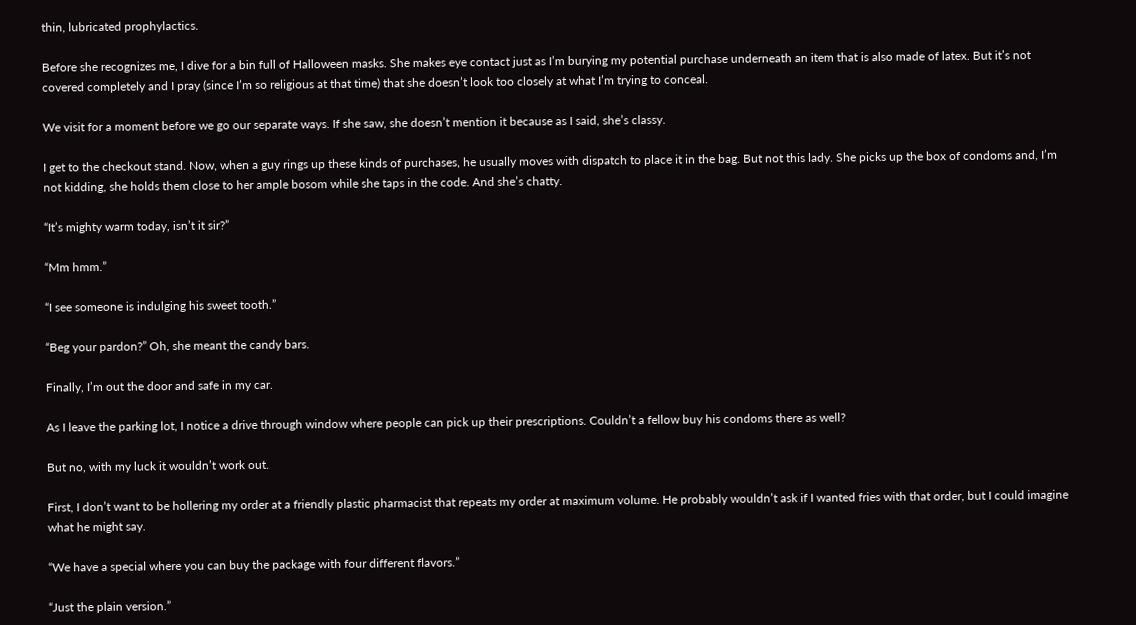thin, lubricated prophylactics.

Before she recognizes me, I dive for a bin full of Halloween masks. She makes eye contact just as I’m burying my potential purchase underneath an item that is also made of latex. But it’s not covered completely and I pray (since I’m so religious at that time) that she doesn’t look too closely at what I’m trying to conceal.

We visit for a moment before we go our separate ways. If she saw, she doesn’t mention it because as I said, she’s classy.

I get to the checkout stand. Now, when a guy rings up these kinds of purchases, he usually moves with dispatch to place it in the bag. But not this lady. She picks up the box of condoms and, I’m not kidding, she holds them close to her ample bosom while she taps in the code. And she’s chatty.

“It’s mighty warm today, isn’t it sir?”

“Mm hmm.”

“I see someone is indulging his sweet tooth.”

“Beg your pardon?” Oh, she meant the candy bars.

Finally, I’m out the door and safe in my car.

As I leave the parking lot, I notice a drive through window where people can pick up their prescriptions. Couldn’t a fellow buy his condoms there as well?

But no, with my luck it wouldn’t work out.

First, I don’t want to be hollering my order at a friendly plastic pharmacist that repeats my order at maximum volume. He probably wouldn’t ask if I wanted fries with that order, but I could imagine what he might say.

“We have a special where you can buy the package with four different flavors.”

“Just the plain version.”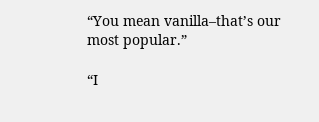“You mean vanilla–that’s our most popular.”

“I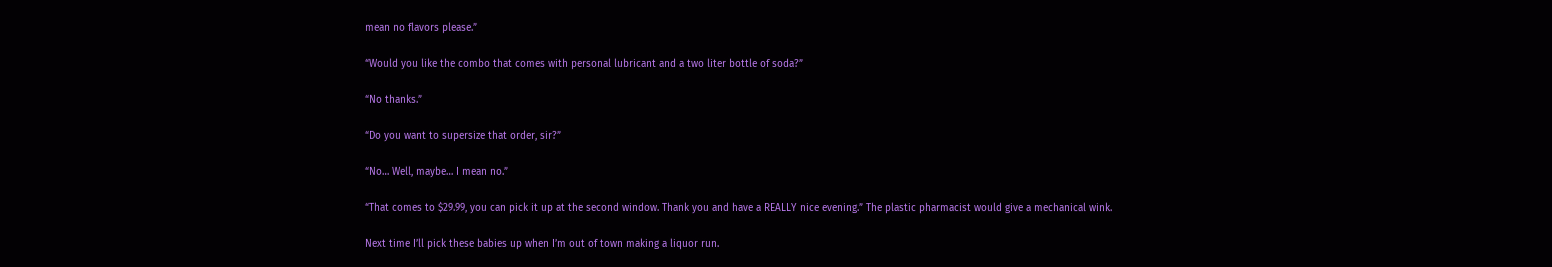mean no flavors please.”

“Would you like the combo that comes with personal lubricant and a two liter bottle of soda?”

“No thanks.”

“Do you want to supersize that order, sir?”

“No… Well, maybe… I mean no.”

“That comes to $29.99, you can pick it up at the second window. Thank you and have a REALLY nice evening.” The plastic pharmacist would give a mechanical wink.

Next time I’ll pick these babies up when I’m out of town making a liquor run.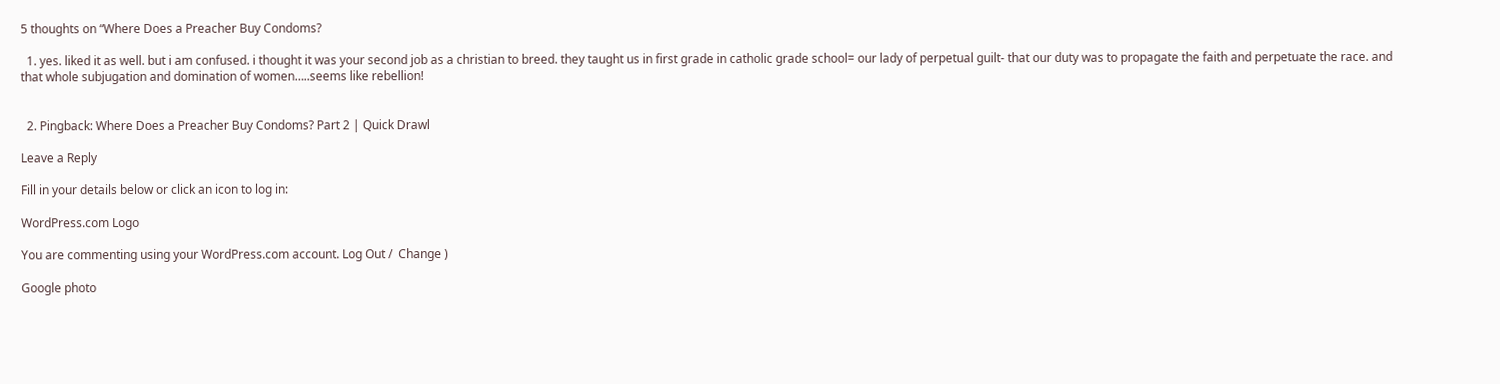5 thoughts on “Where Does a Preacher Buy Condoms?

  1. yes. liked it as well. but i am confused. i thought it was your second job as a christian to breed. they taught us in first grade in catholic grade school= our lady of perpetual guilt- that our duty was to propagate the faith and perpetuate the race. and that whole subjugation and domination of women…..seems like rebellion!


  2. Pingback: Where Does a Preacher Buy Condoms? Part 2 | Quick Drawl

Leave a Reply

Fill in your details below or click an icon to log in:

WordPress.com Logo

You are commenting using your WordPress.com account. Log Out /  Change )

Google photo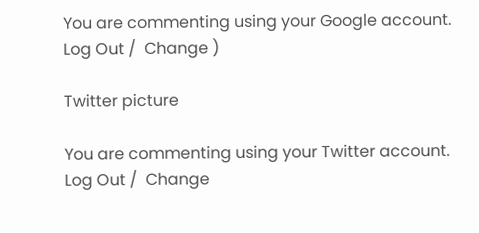You are commenting using your Google account. Log Out /  Change )

Twitter picture

You are commenting using your Twitter account. Log Out /  Change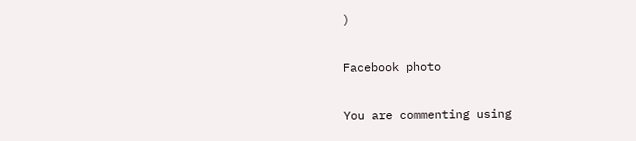)

Facebook photo

You are commenting using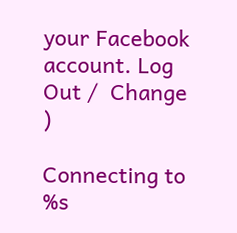your Facebook account. Log Out /  Change )

Connecting to %s